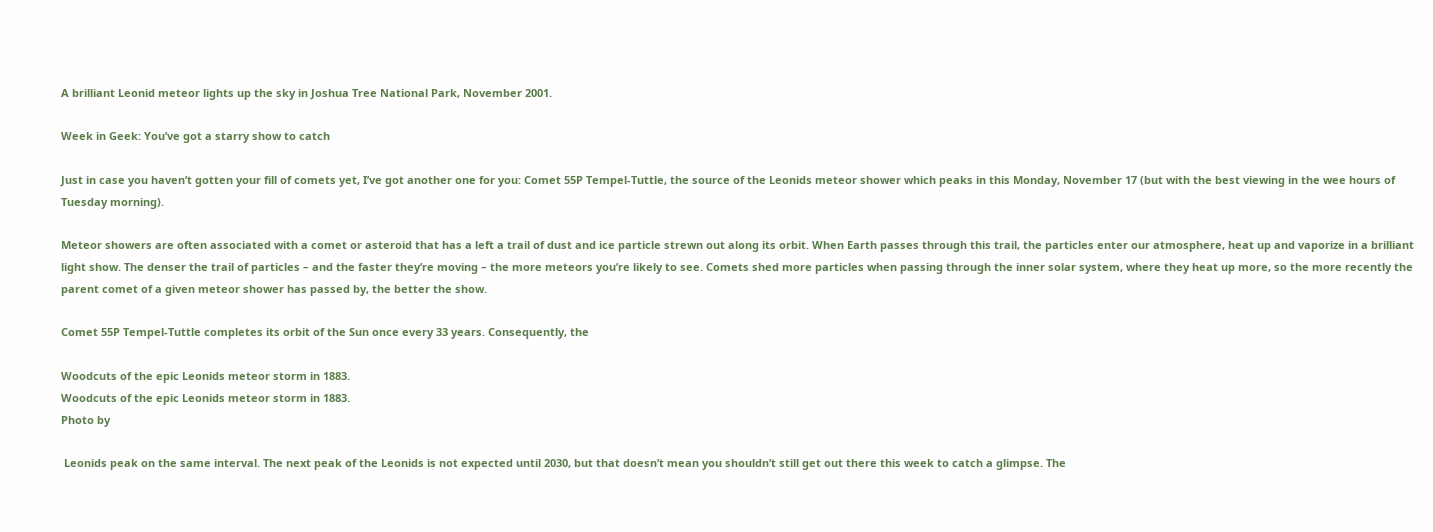A brilliant Leonid meteor lights up the sky in Joshua Tree National Park, November 2001.

Week in Geek: You’ve got a starry show to catch

Just in case you haven’t gotten your fill of comets yet, I’ve got another one for you: Comet 55P Tempel-Tuttle, the source of the Leonids meteor shower which peaks in this Monday, November 17 (but with the best viewing in the wee hours of Tuesday morning).

Meteor showers are often associated with a comet or asteroid that has a left a trail of dust and ice particle strewn out along its orbit. When Earth passes through this trail, the particles enter our atmosphere, heat up and vaporize in a brilliant light show. The denser the trail of particles – and the faster they’re moving – the more meteors you’re likely to see. Comets shed more particles when passing through the inner solar system, where they heat up more, so the more recently the parent comet of a given meteor shower has passed by, the better the show.

Comet 55P Tempel-Tuttle completes its orbit of the Sun once every 33 years. Consequently, the

Woodcuts of the epic Leonids meteor storm in 1883.
Woodcuts of the epic Leonids meteor storm in 1883.
Photo by

 Leonids peak on the same interval. The next peak of the Leonids is not expected until 2030, but that doesn’t mean you shouldn’t still get out there this week to catch a glimpse. The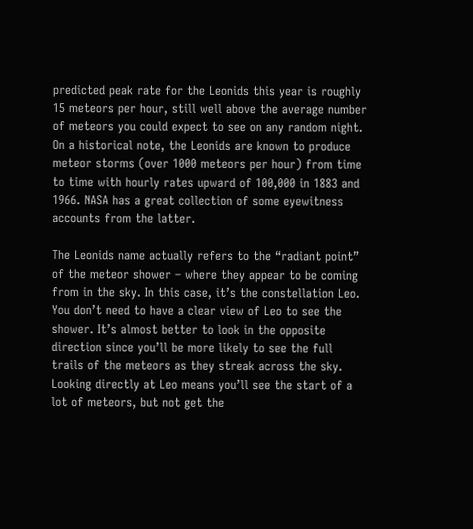predicted peak rate for the Leonids this year is roughly 15 meteors per hour, still well above the average number of meteors you could expect to see on any random night. On a historical note, the Leonids are known to produce meteor storms (over 1000 meteors per hour) from time to time with hourly rates upward of 100,000 in 1883 and 1966. NASA has a great collection of some eyewitness accounts from the latter.

The Leonids name actually refers to the “radiant point” of the meteor shower – where they appear to be coming from in the sky. In this case, it’s the constellation Leo. You don’t need to have a clear view of Leo to see the shower. It’s almost better to look in the opposite direction since you’ll be more likely to see the full trails of the meteors as they streak across the sky. Looking directly at Leo means you’ll see the start of a lot of meteors, but not get the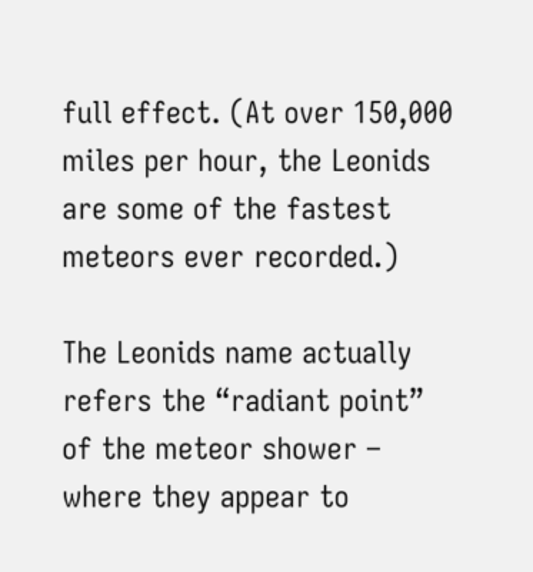full effect. (At over 150,000 miles per hour, the Leonids are some of the fastest meteors ever recorded.)

The Leonids name actually refers the “radiant point” of the meteor shower – where they appear to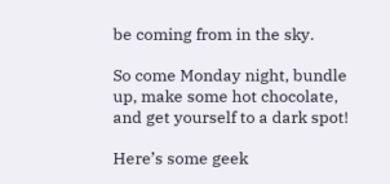be coming from in the sky.

So come Monday night, bundle up, make some hot chocolate, and get yourself to a dark spot!

Here’s some geek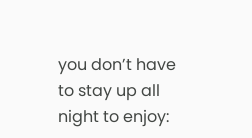you don’t have to stay up all night to enjoy: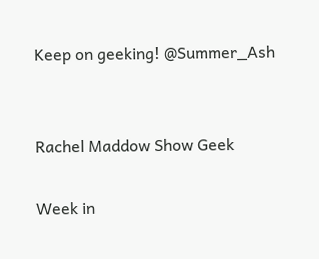Keep on geeking! @Summer_Ash


Rachel Maddow Show Geek

Week in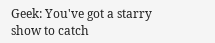Geek: You've got a starry show to catch